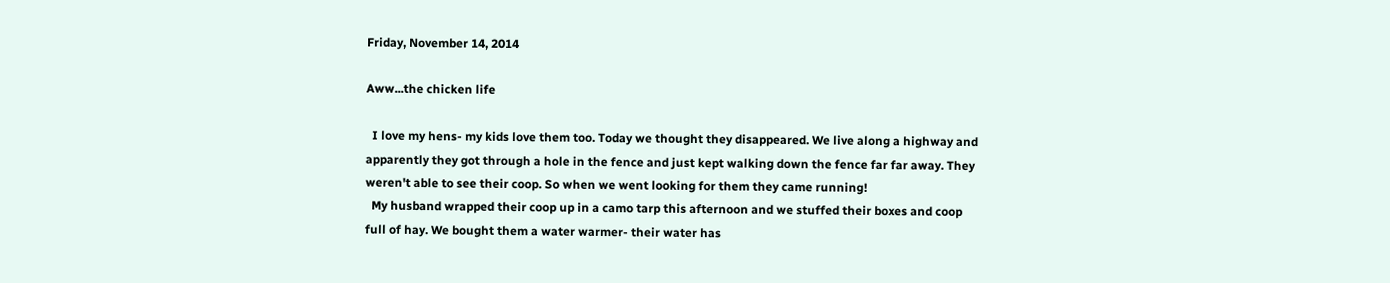Friday, November 14, 2014

Aww...the chicken life

  I love my hens- my kids love them too. Today we thought they disappeared. We live along a highway and apparently they got through a hole in the fence and just kept walking down the fence far far away. They weren't able to see their coop. So when we went looking for them they came running!
  My husband wrapped their coop up in a camo tarp this afternoon and we stuffed their boxes and coop full of hay. We bought them a water warmer- their water has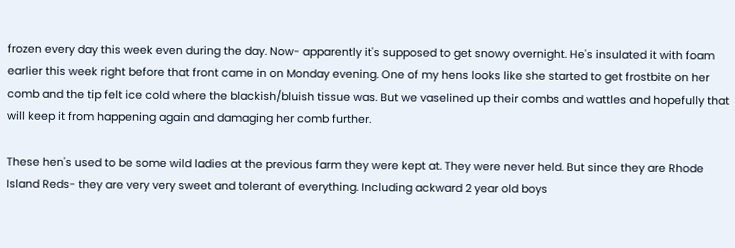frozen every day this week even during the day. Now- apparently it's supposed to get snowy overnight. He's insulated it with foam earlier this week right before that front came in on Monday evening. One of my hens looks like she started to get frostbite on her comb and the tip felt ice cold where the blackish/bluish tissue was. But we vaselined up their combs and wattles and hopefully that will keep it from happening again and damaging her comb further.

These hen's used to be some wild ladies at the previous farm they were kept at. They were never held. But since they are Rhode Island Reds- they are very very sweet and tolerant of everything. Including ackward 2 year old boys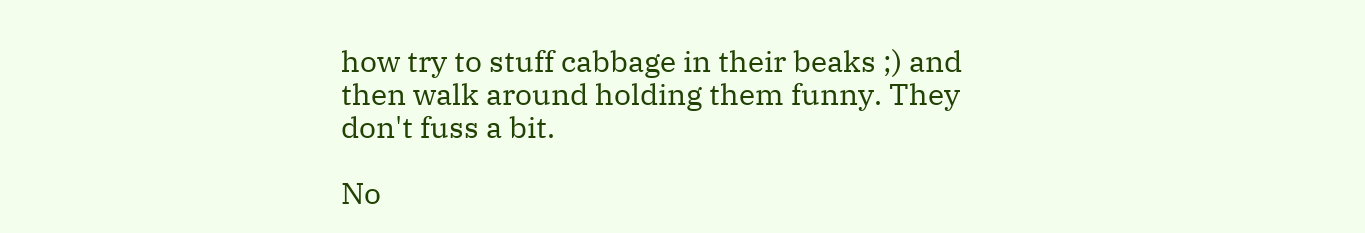how try to stuff cabbage in their beaks ;) and then walk around holding them funny. They don't fuss a bit.

No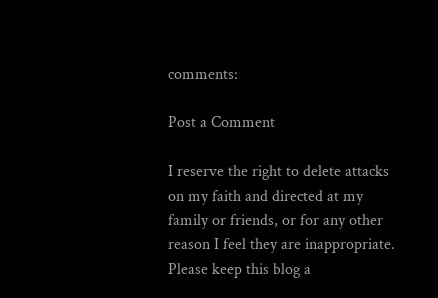comments:

Post a Comment

I reserve the right to delete attacks on my faith and directed at my family or friends, or for any other reason I feel they are inappropriate. Please keep this blog a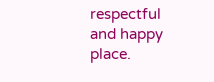respectful and happy place.